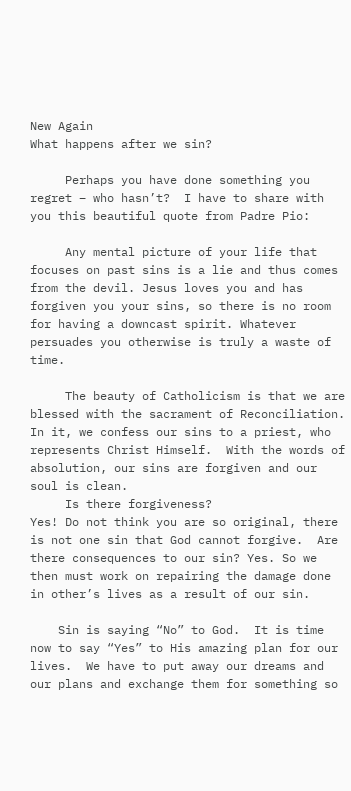New Again
What happens after we sin?

     Perhaps you have done something you regret – who hasn’t?  I have to share with you this beautiful quote from Padre Pio:

     Any mental picture of your life that focuses on past sins is a lie and thus comes from the devil. Jesus loves you and has forgiven you your sins, so there is no room for having a downcast spirit. Whatever persuades you otherwise is truly a waste of time.

     The beauty of Catholicism is that we are blessed with the sacrament of Reconciliation.  In it, we confess our sins to a priest, who represents Christ Himself.  With the words of absolution, our sins are forgiven and our soul is clean.
     Is there forgiveness?
Yes! Do not think you are so original, there is not one sin that God cannot forgive.  Are there consequences to our sin? Yes. So we then must work on repairing the damage done in other’s lives as a result of our sin.

    Sin is saying “No” to God.  It is time now to say “Yes” to His amazing plan for our lives.  We have to put away our dreams and our plans and exchange them for something so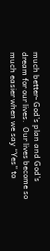much better- God’s plan and God’s dream for our lives.  Our lives become so much easier when we say “Yes” to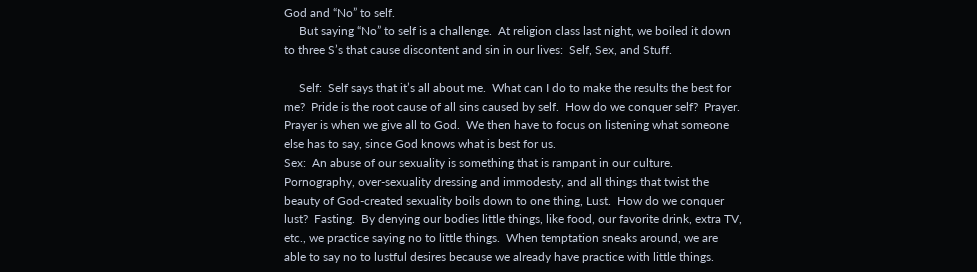God and “No” to self.
     But saying “No” to self is a challenge.  At religion class last night, we boiled it down to three S’s that cause discontent and sin in our lives:  Self, Sex, and Stuff.

     Self:  Self says that it’s all about me.  What can I do to make the results the best for me?  Pride is the root cause of all sins caused by self.  How do we conquer self?  Prayer.  Prayer is when we give all to God.  We then have to focus on listening what someone else has to say, since God knows what is best for us.
Sex:  An abuse of our sexuality is something that is rampant in our culture.  Pornography, over-sexuality dressing and immodesty, and all things that twist the beauty of God-created sexuality boils down to one thing, Lust.  How do we conquer lust?  Fasting.  By denying our bodies little things, like food, our favorite drink, extra TV, etc., we practice saying no to little things.  When temptation sneaks around, we are able to say no to lustful desires because we already have practice with little things.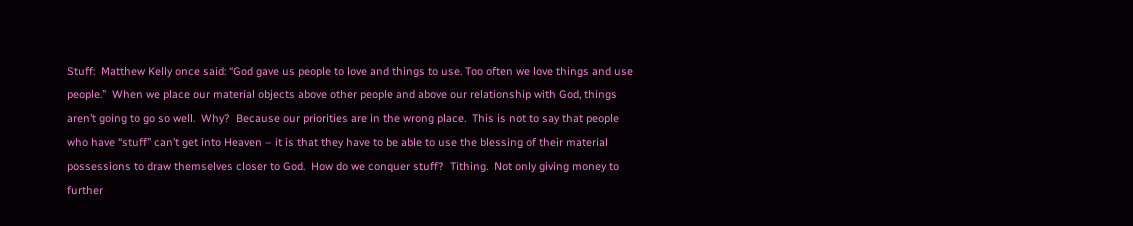Stuff:  Matthew Kelly once said: “God gave us people to love and things to use. Too often we love things and use people.”  When we place our material objects above other people and above our relationship with God, things aren’t going to go so well.  Why?  Because our priorities are in the wrong place.  This is not to say that people who have “stuff” can’t get into Heaven – it is that they have to be able to use the blessing of their material possessions to draw themselves closer to God.  How do we conquer stuff?  Tithing.  Not only giving money to further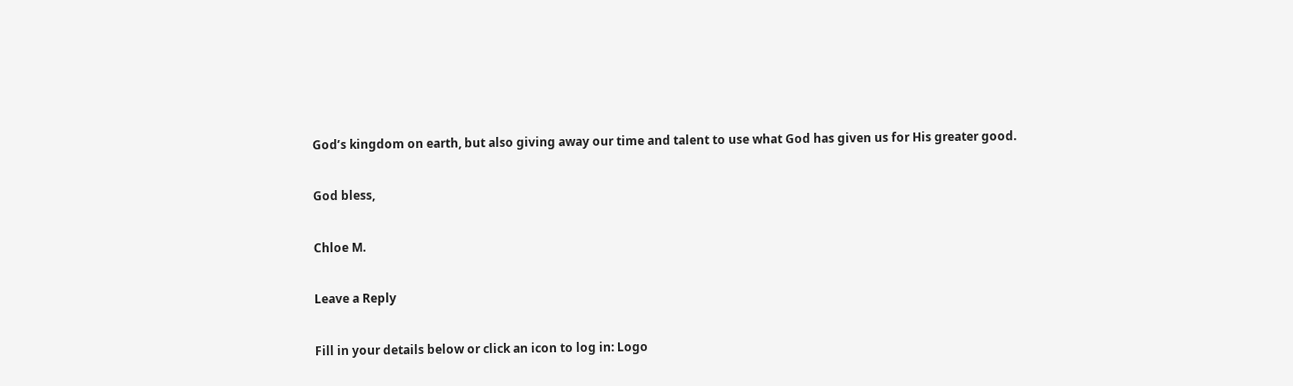God’s kingdom on earth, but also giving away our time and talent to use what God has given us for His greater good.

God bless,

Chloe M.

Leave a Reply

Fill in your details below or click an icon to log in: Logo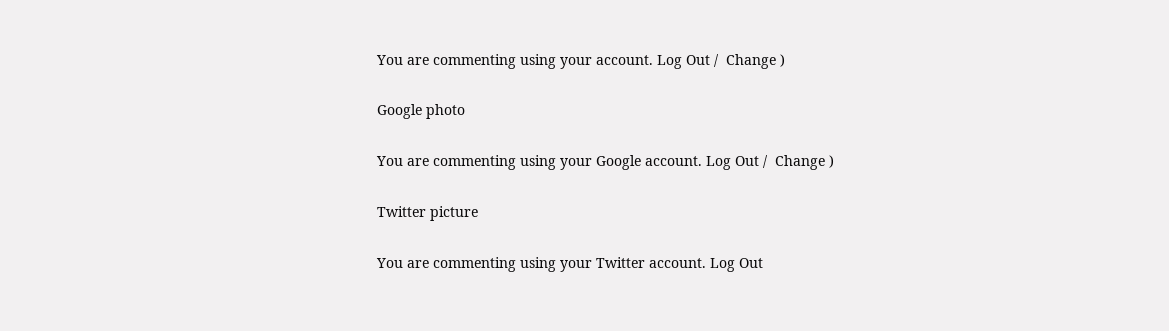You are commenting using your account. Log Out /  Change )

Google photo

You are commenting using your Google account. Log Out /  Change )

Twitter picture

You are commenting using your Twitter account. Log Out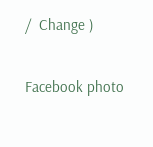/  Change )

Facebook photo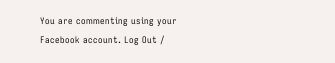You are commenting using your Facebook account. Log Out /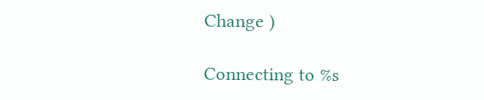Change )

Connecting to %s